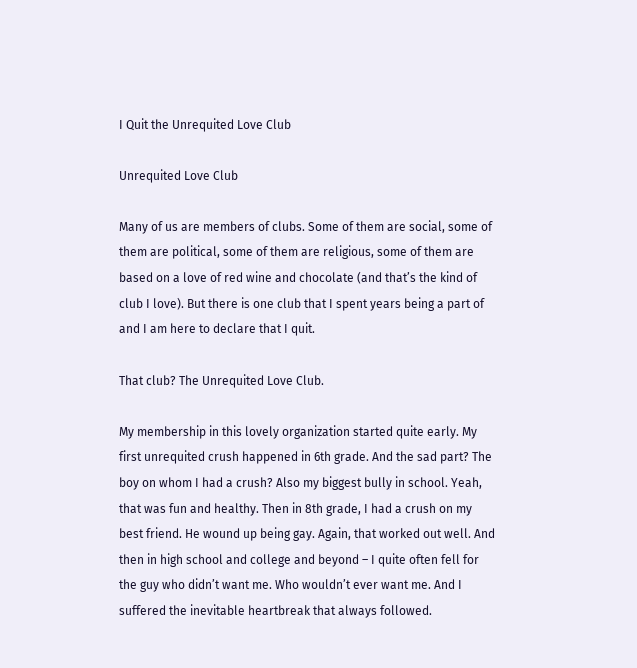I Quit the Unrequited Love Club

Unrequited Love Club

Many of us are members of clubs. Some of them are social, some of them are political, some of them are religious, some of them are based on a love of red wine and chocolate (and that’s the kind of club I love). But there is one club that I spent years being a part of and I am here to declare that I quit.

That club? The Unrequited Love Club.

My membership in this lovely organization started quite early. My first unrequited crush happened in 6th grade. And the sad part? The boy on whom I had a crush? Also my biggest bully in school. Yeah, that was fun and healthy. Then in 8th grade, I had a crush on my best friend. He wound up being gay. Again, that worked out well. And then in high school and college and beyond – I quite often fell for the guy who didn’t want me. Who wouldn’t ever want me. And I suffered the inevitable heartbreak that always followed.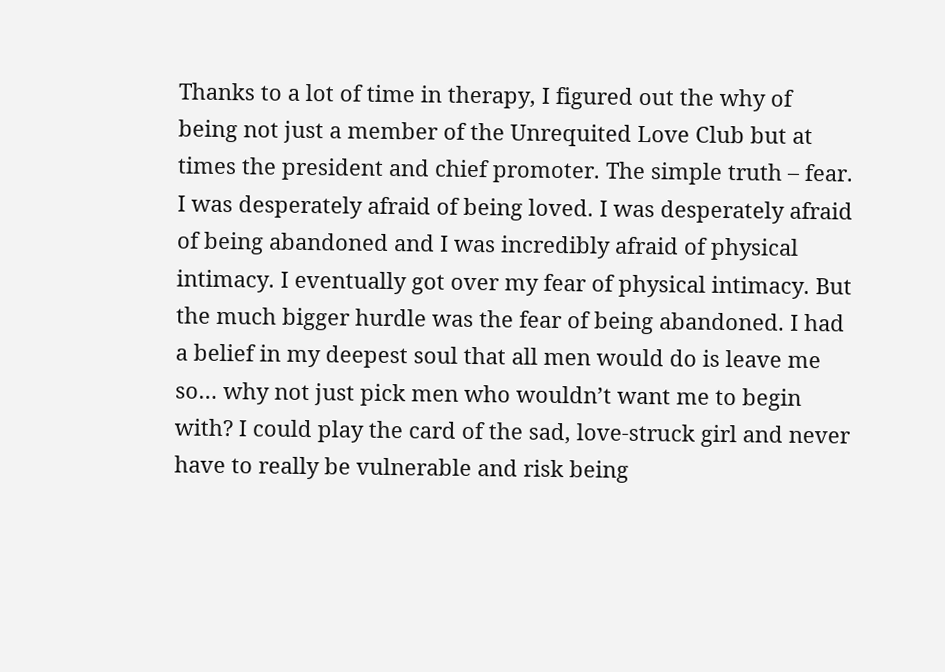Thanks to a lot of time in therapy, I figured out the why of being not just a member of the Unrequited Love Club but at times the president and chief promoter. The simple truth – fear. I was desperately afraid of being loved. I was desperately afraid of being abandoned and I was incredibly afraid of physical intimacy. I eventually got over my fear of physical intimacy. But the much bigger hurdle was the fear of being abandoned. I had a belief in my deepest soul that all men would do is leave me so… why not just pick men who wouldn’t want me to begin with? I could play the card of the sad, love-struck girl and never have to really be vulnerable and risk being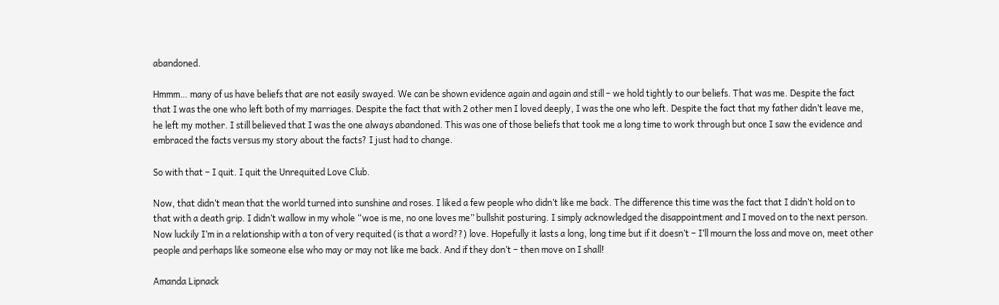abandoned.

Hmmm… many of us have beliefs that are not easily swayed. We can be shown evidence again and again and still – we hold tightly to our beliefs. That was me. Despite the fact that I was the one who left both of my marriages. Despite the fact that with 2 other men I loved deeply, I was the one who left. Despite the fact that my father didn’t leave me, he left my mother. I still believed that I was the one always abandoned. This was one of those beliefs that took me a long time to work through but once I saw the evidence and embraced the facts versus my story about the facts? I just had to change.

So with that – I quit. I quit the Unrequited Love Club.

Now, that didn’t mean that the world turned into sunshine and roses. I liked a few people who didn’t like me back. The difference this time was the fact that I didn’t hold on to that with a death grip. I didn’t wallow in my whole “woe is me, no one loves me” bullshit posturing. I simply acknowledged the disappointment and I moved on to the next person. Now luckily I’m in a relationship with a ton of very requited (is that a word??) love. Hopefully it lasts a long, long time but if it doesn’t – I’ll mourn the loss and move on, meet other people and perhaps like someone else who may or may not like me back. And if they don’t – then move on I shall!

Amanda Lipnack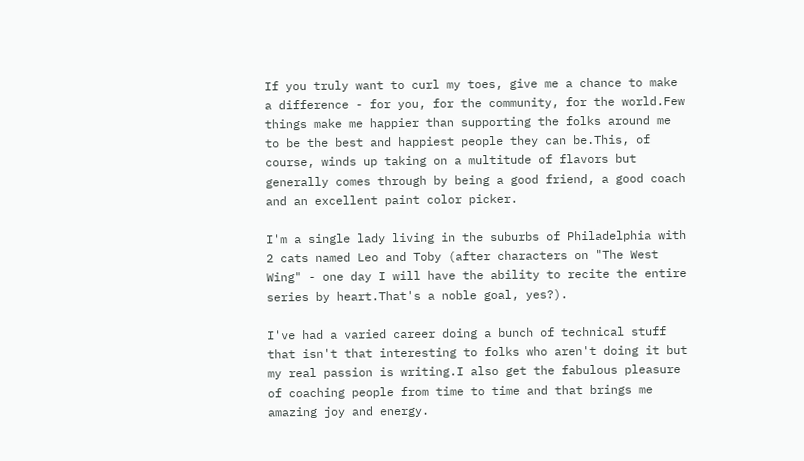If you truly want to curl my toes, give me a chance to make a difference - for you, for the community, for the world.Few things make me happier than supporting the folks around me to be the best and happiest people they can be.This, of course, winds up taking on a multitude of flavors but generally comes through by being a good friend, a good coach and an excellent paint color picker.

I'm a single lady living in the suburbs of Philadelphia with 2 cats named Leo and Toby (after characters on "The West Wing" - one day I will have the ability to recite the entire series by heart.That's a noble goal, yes?).

I've had a varied career doing a bunch of technical stuff that isn't that interesting to folks who aren't doing it but my real passion is writing.I also get the fabulous pleasure of coaching people from time to time and that brings me amazing joy and energy.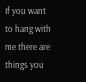If you want to hang with me there are things you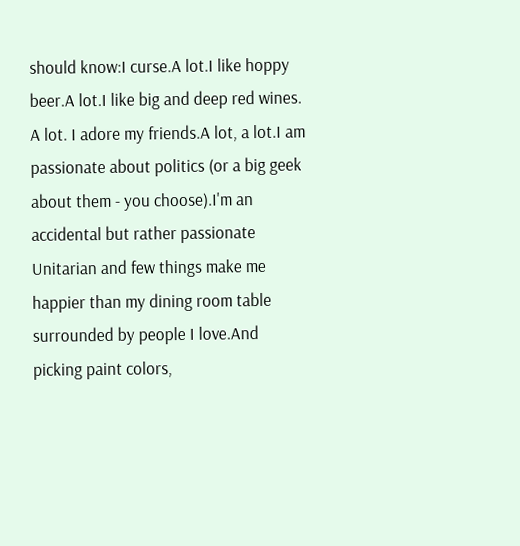should know:I curse.A lot.I like hoppy beer.A lot.I like big and deep red wines. A lot. I adore my friends.A lot, a lot.I am passionate about politics (or a big geek about them - you choose).I'm an accidental but rather passionate Unitarian and few things make me happier than my dining room table surrounded by people I love.And picking paint colors,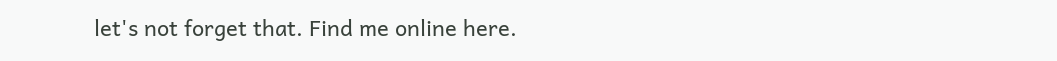let's not forget that. Find me online here.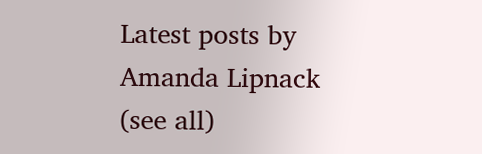Latest posts by Amanda Lipnack (see all)